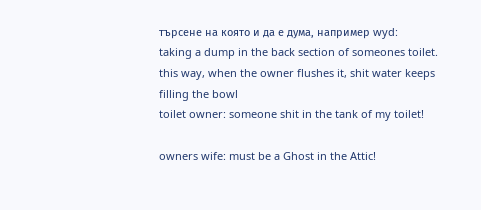търсене на която и да е дума, например wyd:
taking a dump in the back section of someones toilet. this way, when the owner flushes it, shit water keeps filling the bowl
toilet owner: someone shit in the tank of my toilet!

owners wife: must be a Ghost in the Attic!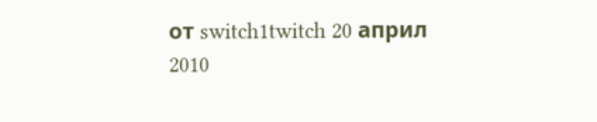от switch1twitch 20 април 2010